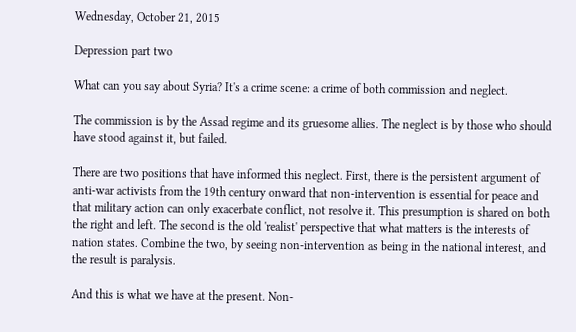Wednesday, October 21, 2015

Depression part two

What can you say about Syria? It's a crime scene: a crime of both commission and neglect.

The commission is by the Assad regime and its gruesome allies. The neglect is by those who should have stood against it, but failed.

There are two positions that have informed this neglect. First, there is the persistent argument of anti-war activists from the 19th century onward that non-intervention is essential for peace and that military action can only exacerbate conflict, not resolve it. This presumption is shared on both the right and left. The second is the old 'realist' perspective that what matters is the interests of nation states. Combine the two, by seeing non-intervention as being in the national interest, and the result is paralysis.

And this is what we have at the present. Non-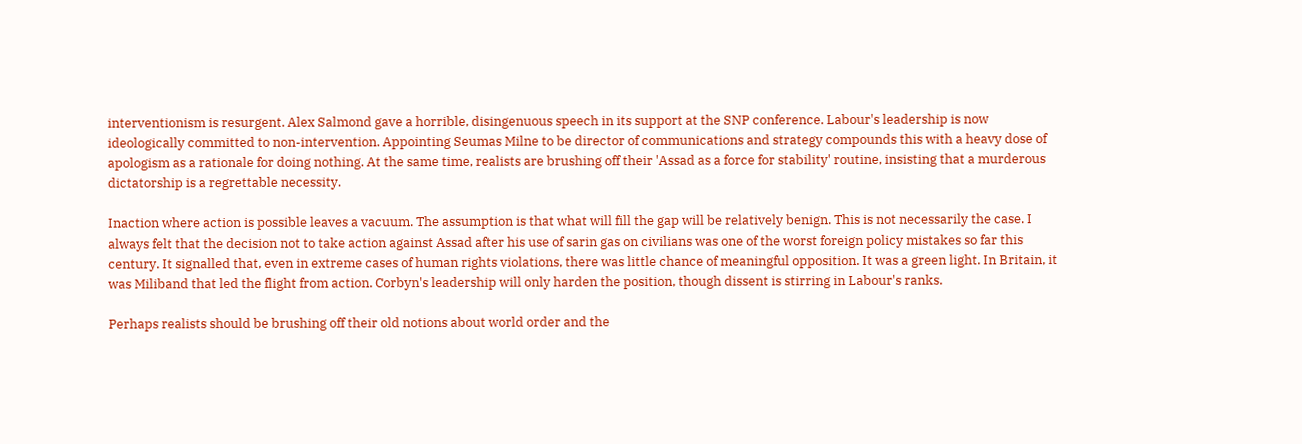interventionism is resurgent. Alex Salmond gave a horrible, disingenuous speech in its support at the SNP conference. Labour's leadership is now ideologically committed to non-intervention. Appointing Seumas Milne to be director of communications and strategy compounds this with a heavy dose of apologism as a rationale for doing nothing. At the same time, realists are brushing off their 'Assad as a force for stability' routine, insisting that a murderous dictatorship is a regrettable necessity.

Inaction where action is possible leaves a vacuum. The assumption is that what will fill the gap will be relatively benign. This is not necessarily the case. I always felt that the decision not to take action against Assad after his use of sarin gas on civilians was one of the worst foreign policy mistakes so far this century. It signalled that, even in extreme cases of human rights violations, there was little chance of meaningful opposition. It was a green light. In Britain, it was Miliband that led the flight from action. Corbyn's leadership will only harden the position, though dissent is stirring in Labour's ranks.

Perhaps realists should be brushing off their old notions about world order and the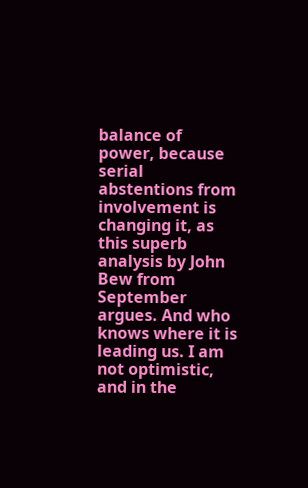balance of power, because serial abstentions from involvement is changing it, as this superb analysis by John Bew from September argues. And who knows where it is leading us. I am not optimistic, and in the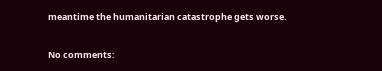meantime the humanitarian catastrophe gets worse.

No comments: